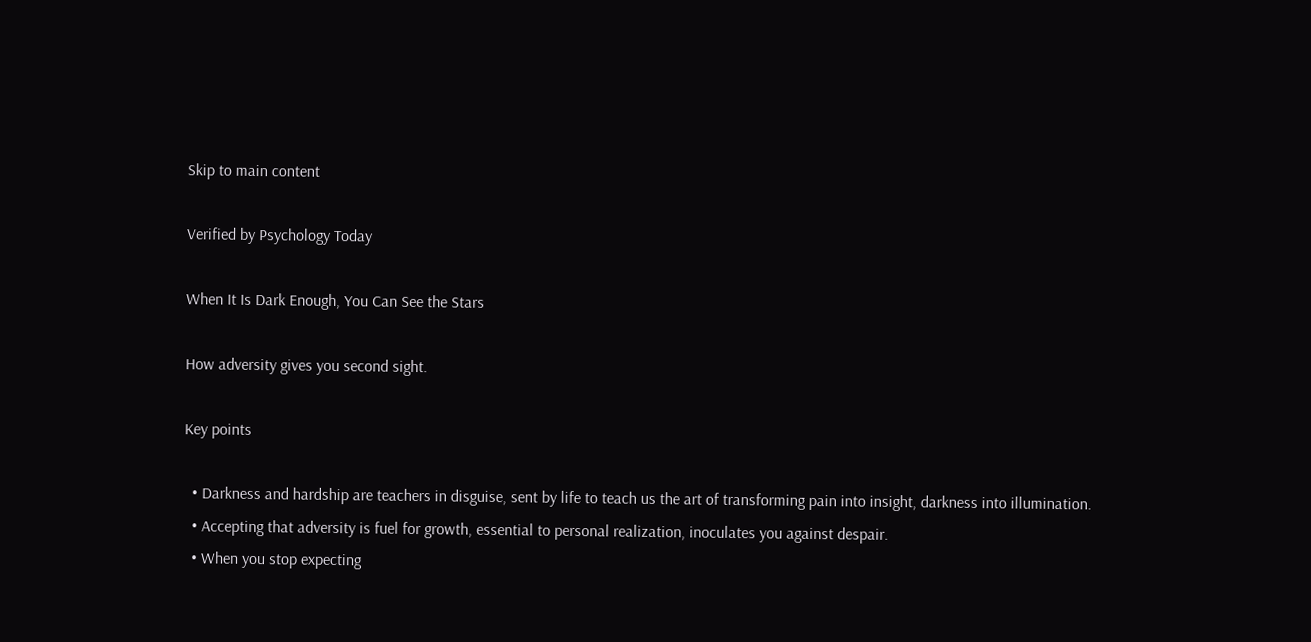Skip to main content

Verified by Psychology Today

When It Is Dark Enough, You Can See the Stars

How adversity gives you second sight.

Key points

  • Darkness and hardship are teachers in disguise, sent by life to teach us the art of transforming pain into insight, darkness into illumination.
  • Accepting that adversity is fuel for growth, essential to personal realization, inoculates you against despair.
  • When you stop expecting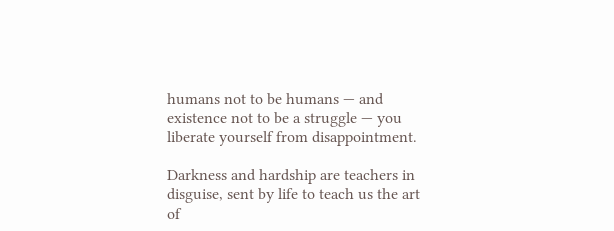humans not to be humans — and existence not to be a struggle — you liberate yourself from disappointment.

Darkness and hardship are teachers in disguise, sent by life to teach us the art of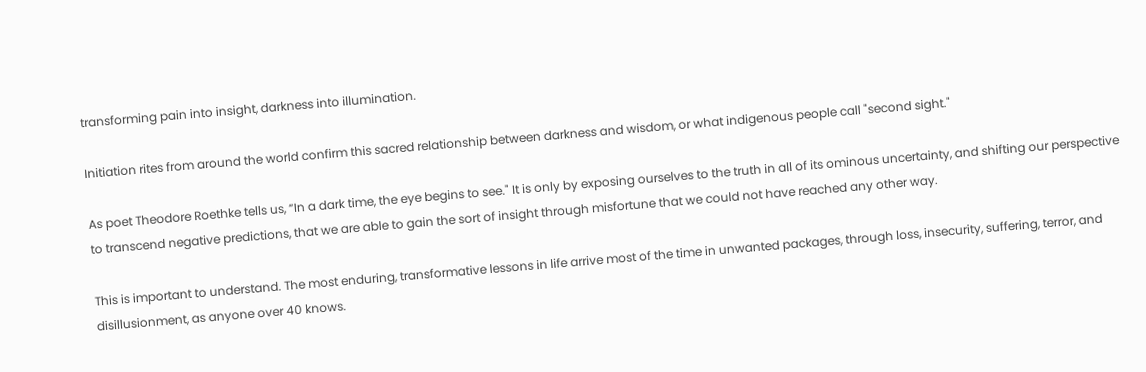transforming pain into insight, darkness into illumination.

Initiation rites from around the world confirm this sacred relationship between darkness and wisdom, or what indigenous people call "second sight."

As poet Theodore Roethke tells us, “In a dark time, the eye begins to see." It is only by exposing ourselves to the truth in all of its ominous uncertainty, and shifting our perspective to transcend negative predictions, that we are able to gain the sort of insight through misfortune that we could not have reached any other way.

This is important to understand. The most enduring, transformative lessons in life arrive most of the time in unwanted packages, through loss, insecurity, suffering, terror, and disillusionment, as anyone over 40 knows.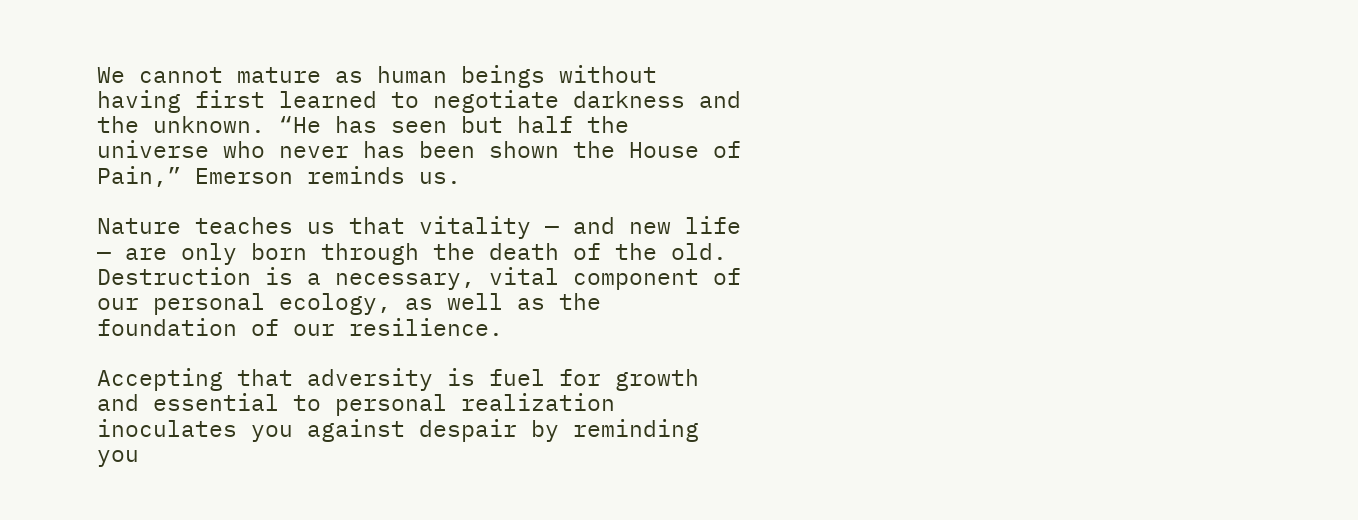We cannot mature as human beings without having first learned to negotiate darkness and the unknown. “He has seen but half the universe who never has been shown the House of Pain,” Emerson reminds us.

Nature teaches us that vitality — and new life — are only born through the death of the old. Destruction is a necessary, vital component of our personal ecology, as well as the foundation of our resilience.

Accepting that adversity is fuel for growth and essential to personal realization inoculates you against despair by reminding you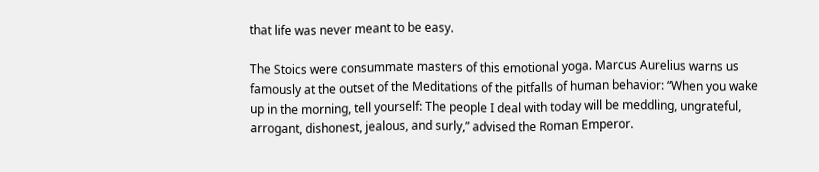that life was never meant to be easy.

The Stoics were consummate masters of this emotional yoga. Marcus Aurelius warns us famously at the outset of the Meditations of the pitfalls of human behavior: “When you wake up in the morning, tell yourself: The people I deal with today will be meddling, ungrateful, arrogant, dishonest, jealous, and surly,” advised the Roman Emperor.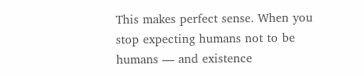This makes perfect sense. When you stop expecting humans not to be humans — and existence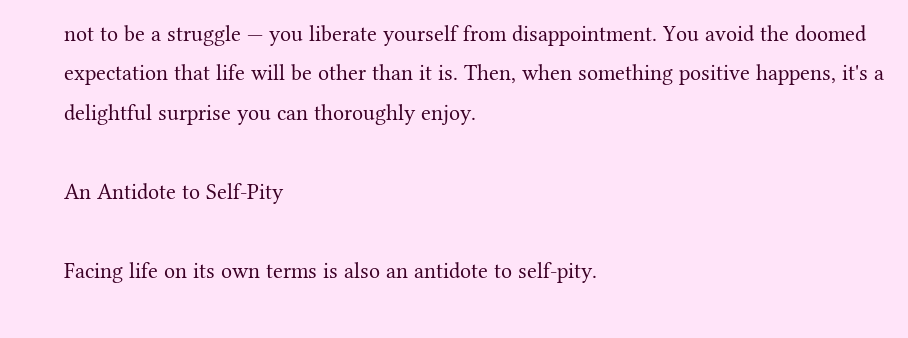not to be a struggle — you liberate yourself from disappointment. You avoid the doomed expectation that life will be other than it is. Then, when something positive happens, it's a delightful surprise you can thoroughly enjoy.

An Antidote to Self-Pity

Facing life on its own terms is also an antidote to self-pity.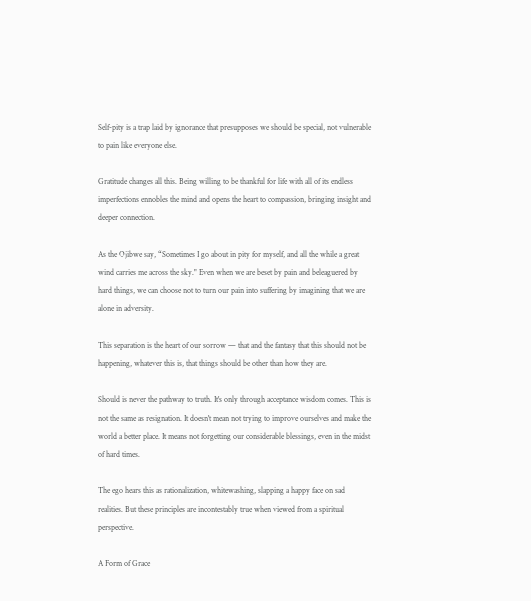Self-pity is a trap laid by ignorance that presupposes we should be special, not vulnerable to pain like everyone else.

Gratitude changes all this. Being willing to be thankful for life with all of its endless imperfections ennobles the mind and opens the heart to compassion, bringing insight and deeper connection.

As the Ojibwe say, “Sometimes I go about in pity for myself, and all the while a great wind carries me across the sky." Even when we are beset by pain and beleaguered by hard things, we can choose not to turn our pain into suffering by imagining that we are alone in adversity.

This separation is the heart of our sorrow — that and the fantasy that this should not be happening, whatever this is, that things should be other than how they are.

Should is never the pathway to truth. It's only through acceptance wisdom comes. This is not the same as resignation. It doesn't mean not trying to improve ourselves and make the world a better place. It means not forgetting our considerable blessings, even in the midst of hard times.

The ego hears this as rationalization, whitewashing, slapping a happy face on sad realities. But these principles are incontestably true when viewed from a spiritual perspective.

A Form of Grace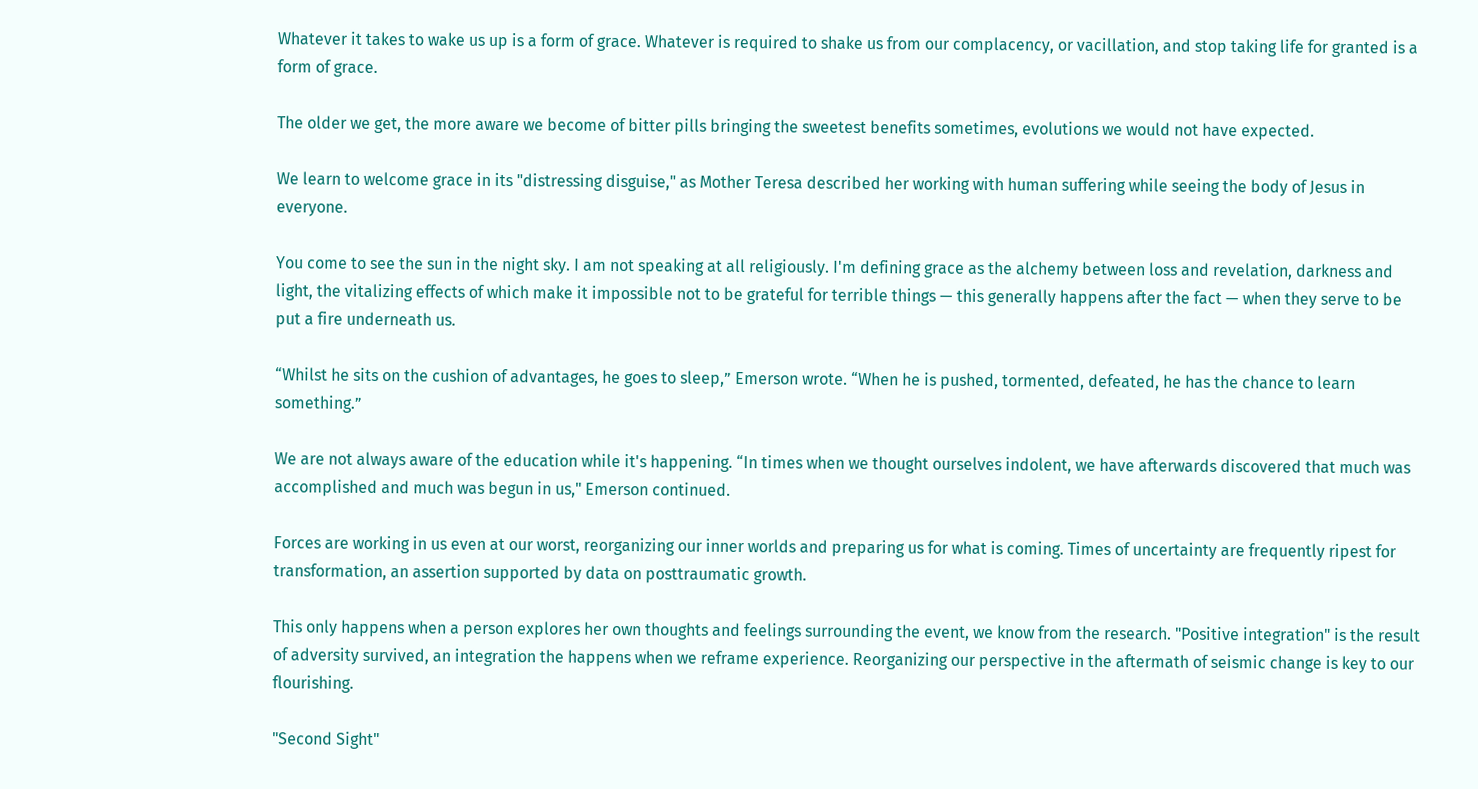Whatever it takes to wake us up is a form of grace. Whatever is required to shake us from our complacency, or vacillation, and stop taking life for granted is a form of grace.

The older we get, the more aware we become of bitter pills bringing the sweetest benefits sometimes, evolutions we would not have expected.

We learn to welcome grace in its "distressing disguise," as Mother Teresa described her working with human suffering while seeing the body of Jesus in everyone.

You come to see the sun in the night sky. I am not speaking at all religiously. I'm defining grace as the alchemy between loss and revelation, darkness and light, the vitalizing effects of which make it impossible not to be grateful for terrible things — this generally happens after the fact — when they serve to be put a fire underneath us.

“Whilst he sits on the cushion of advantages, he goes to sleep,” Emerson wrote. “When he is pushed, tormented, defeated, he has the chance to learn something.”

We are not always aware of the education while it's happening. “In times when we thought ourselves indolent, we have afterwards discovered that much was accomplished and much was begun in us," Emerson continued.

Forces are working in us even at our worst, reorganizing our inner worlds and preparing us for what is coming. Times of uncertainty are frequently ripest for transformation, an assertion supported by data on posttraumatic growth.

This only happens when a person explores her own thoughts and feelings surrounding the event, we know from the research. "Positive integration" is the result of adversity survived, an integration the happens when we reframe experience. Reorganizing our perspective in the aftermath of seismic change is key to our flourishing.

"Second Sight"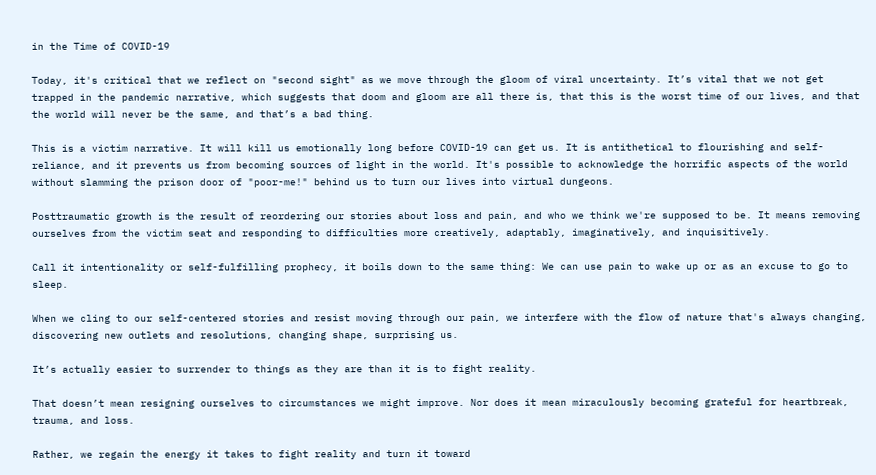in the Time of COVID-19

Today, it's critical that we reflect on "second sight" as we move through the gloom of viral uncertainty. It’s vital that we not get trapped in the pandemic narrative, which suggests that doom and gloom are all there is, that this is the worst time of our lives, and that the world will never be the same, and that’s a bad thing.

This is a victim narrative. It will kill us emotionally long before COVID-19 can get us. It is antithetical to flourishing and self-reliance, and it prevents us from becoming sources of light in the world. It's possible to acknowledge the horrific aspects of the world without slamming the prison door of "poor-me!" behind us to turn our lives into virtual dungeons.

Posttraumatic growth is the result of reordering our stories about loss and pain, and who we think we're supposed to be. It means removing ourselves from the victim seat and responding to difficulties more creatively, adaptably, imaginatively, and inquisitively.

Call it intentionality or self-fulfilling prophecy, it boils down to the same thing: We can use pain to wake up or as an excuse to go to sleep.

When we cling to our self-centered stories and resist moving through our pain, we interfere with the flow of nature that's always changing, discovering new outlets and resolutions, changing shape, surprising us.

It’s actually easier to surrender to things as they are than it is to fight reality.

That doesn’t mean resigning ourselves to circumstances we might improve. Nor does it mean miraculously becoming grateful for heartbreak, trauma, and loss.

Rather, we regain the energy it takes to fight reality and turn it toward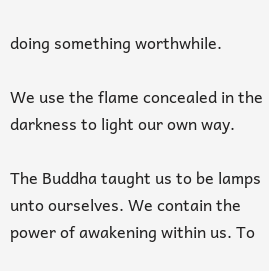doing something worthwhile.

We use the flame concealed in the darkness to light our own way.

The Buddha taught us to be lamps unto ourselves. We contain the power of awakening within us. To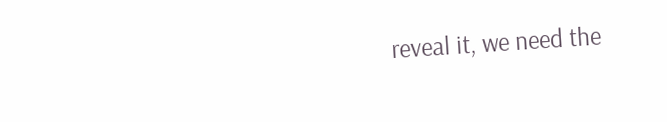reveal it, we need the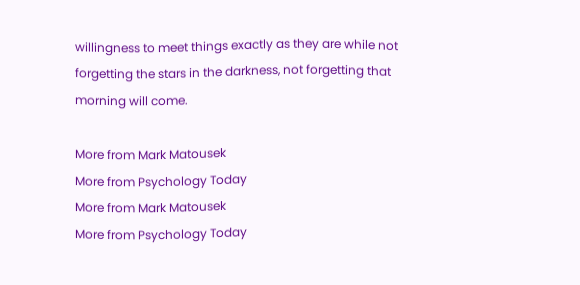willingness to meet things exactly as they are while not forgetting the stars in the darkness, not forgetting that morning will come.

More from Mark Matousek
More from Psychology Today
More from Mark Matousek
More from Psychology Today